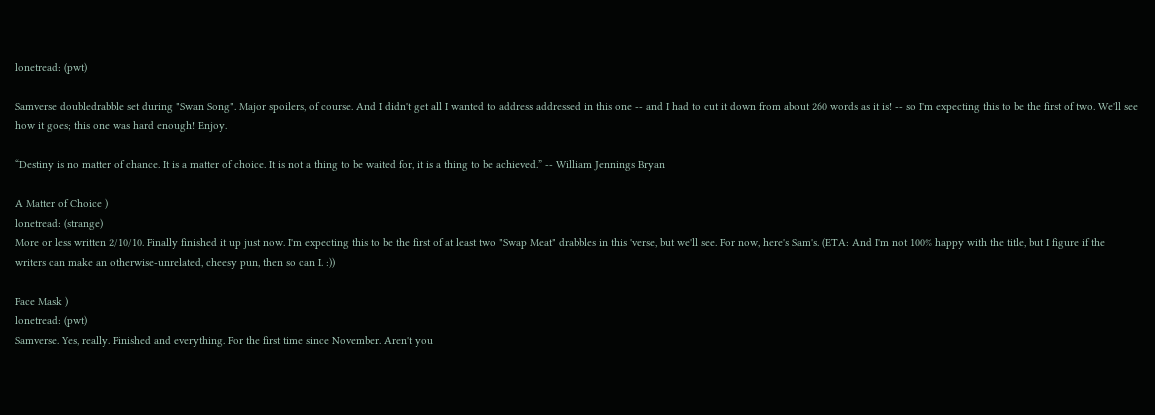lonetread: (pwt)

Samverse doubledrabble set during "Swan Song". Major spoilers, of course. And I didn't get all I wanted to address addressed in this one -- and I had to cut it down from about 260 words as it is! -- so I'm expecting this to be the first of two. We'll see how it goes; this one was hard enough! Enjoy.

“Destiny is no matter of chance. It is a matter of choice. It is not a thing to be waited for, it is a thing to be achieved.” -- William Jennings Bryan

A Matter of Choice )
lonetread: (strange)
More or less written 2/10/10. Finally finished it up just now. I'm expecting this to be the first of at least two "Swap Meat" drabbles in this 'verse, but we'll see. For now, here's Sam's. (ETA: And I'm not 100% happy with the title, but I figure if the writers can make an otherwise-unrelated, cheesy pun, then so can I. :))

Face Mask )
lonetread: (pwt)
Samverse. Yes, really. Finished and everything. For the first time since November. Aren't you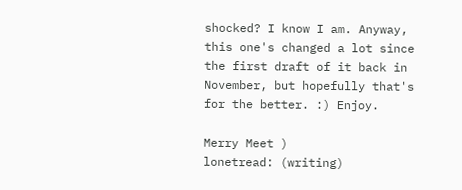shocked? I know I am. Anyway, this one's changed a lot since the first draft of it back in November, but hopefully that's for the better. :) Enjoy.

Merry Meet )
lonetread: (writing)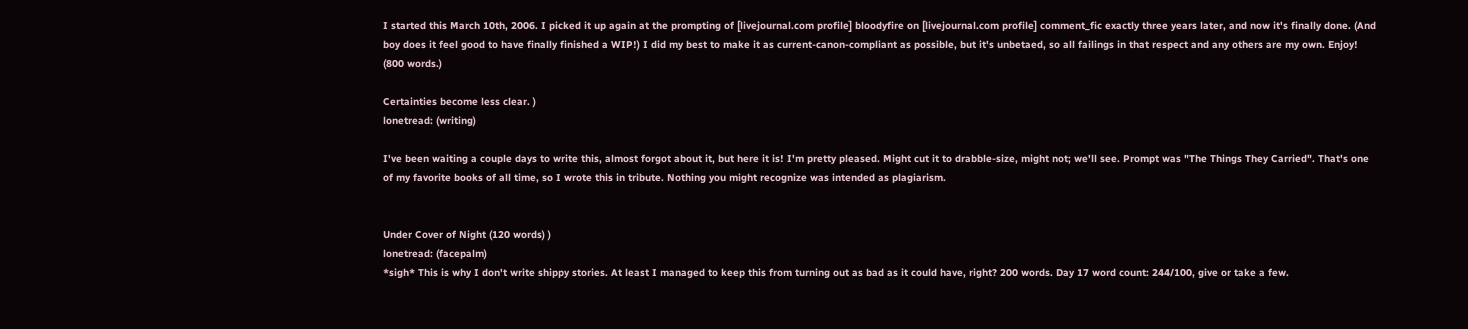I started this March 10th, 2006. I picked it up again at the prompting of [livejournal.com profile] bloodyfire on [livejournal.com profile] comment_fic exactly three years later, and now it's finally done. (And boy does it feel good to have finally finished a WIP!) I did my best to make it as current-canon-compliant as possible, but it's unbetaed, so all failings in that respect and any others are my own. Enjoy! (800 words.)

Certainties become less clear. )
lonetread: (writing)

I've been waiting a couple days to write this, almost forgot about it, but here it is! I'm pretty pleased. Might cut it to drabble-size, might not; we'll see. Prompt was "The Things They Carried". That's one of my favorite books of all time, so I wrote this in tribute. Nothing you might recognize was intended as plagiarism.


Under Cover of Night (120 words) )
lonetread: (facepalm)
*sigh* This is why I don't write shippy stories. At least I managed to keep this from turning out as bad as it could have, right? 200 words. Day 17 word count: 244/100, give or take a few.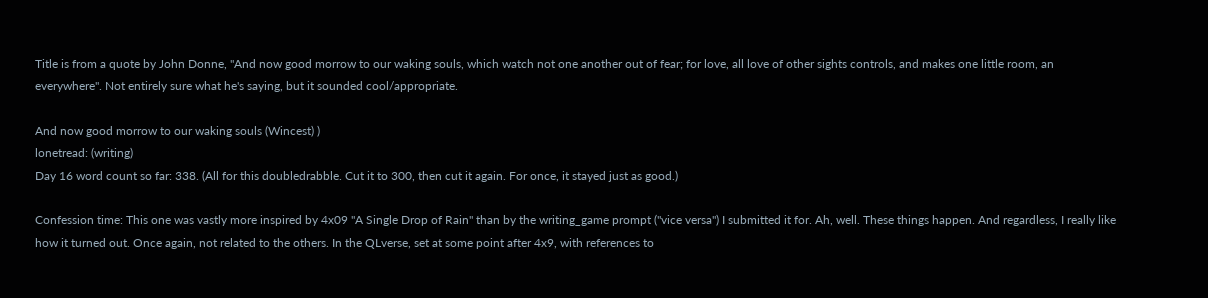Title is from a quote by John Donne, "And now good morrow to our waking souls, which watch not one another out of fear; for love, all love of other sights controls, and makes one little room, an everywhere". Not entirely sure what he's saying, but it sounded cool/appropriate.

And now good morrow to our waking souls (Wincest) )
lonetread: (writing)
Day 16 word count so far: 338. (All for this doubledrabble. Cut it to 300, then cut it again. For once, it stayed just as good.)

Confession time: This one was vastly more inspired by 4x09 "A Single Drop of Rain" than by the writing_game prompt ("vice versa") I submitted it for. Ah, well. These things happen. And regardless, I really like how it turned out. Once again, not related to the others. In the QLverse, set at some point after 4x9, with references to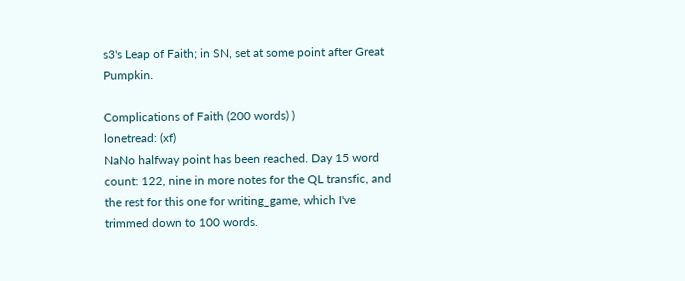s3's Leap of Faith; in SN, set at some point after Great Pumpkin.

Complications of Faith (200 words) )
lonetread: (xf)
NaNo halfway point has been reached. Day 15 word count: 122, nine in more notes for the QL transfic, and the rest for this one for writing_game, which I've trimmed down to 100 words.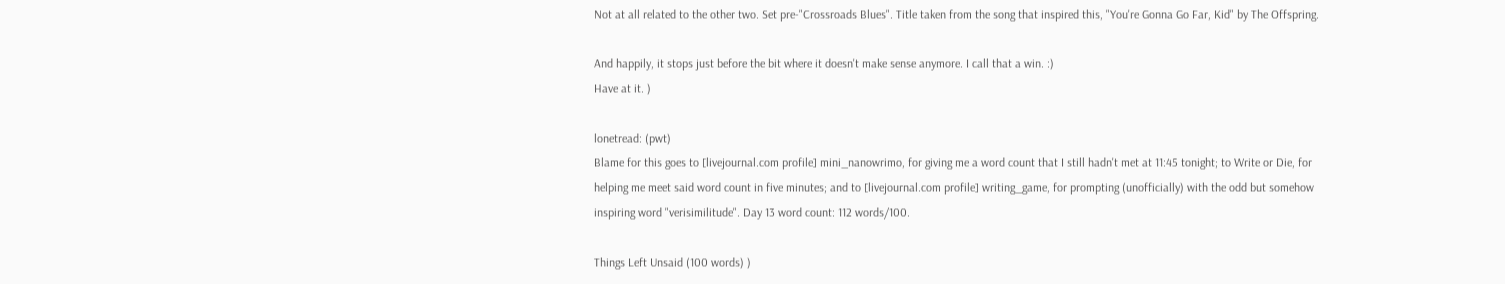Not at all related to the other two. Set pre-"Crossroads Blues". Title taken from the song that inspired this, "You're Gonna Go Far, Kid" by The Offspring.

And happily, it stops just before the bit where it doesn't make sense anymore. I call that a win. :)
Have at it. )

lonetread: (pwt)
Blame for this goes to [livejournal.com profile] mini_nanowrimo, for giving me a word count that I still hadn't met at 11:45 tonight; to Write or Die, for helping me meet said word count in five minutes; and to [livejournal.com profile] writing_game, for prompting (unofficially) with the odd but somehow inspiring word "verisimilitude". Day 13 word count: 112 words/100.

Things Left Unsaid (100 words) )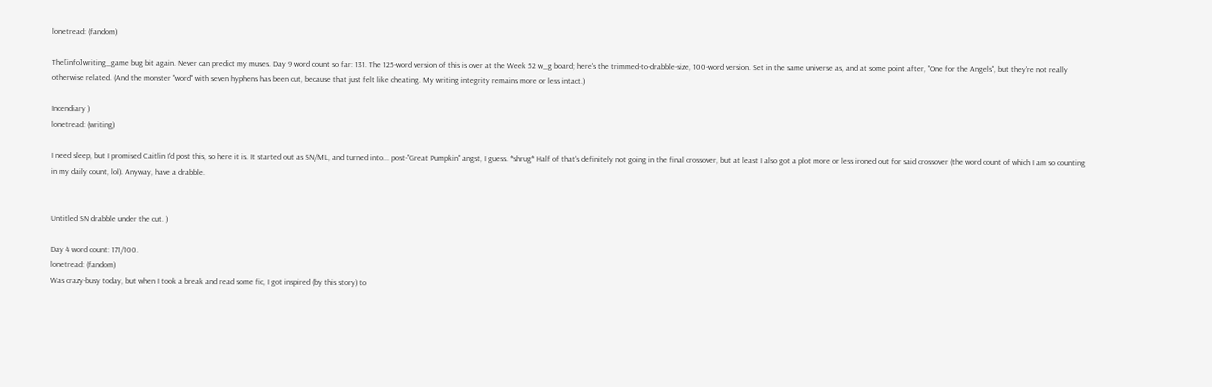lonetread: (fandom)

The[info]writing_game bug bit again. Never can predict my muses. Day 9 word count so far: 131. The 125-word version of this is over at the Week 52 w_g board; here's the trimmed-to-drabble-size, 100-word version. Set in the same universe as, and at some point after, "One for the Angels", but they're not really otherwise related. (And the monster "word" with seven hyphens has been cut, because that just felt like cheating. My writing integrity remains more or less intact.)

Incendiary )
lonetread: (writing)

I need sleep, but I promised Caitlin I'd post this, so here it is. It started out as SN/ML, and turned into... post-"Great Pumpkin" angst, I guess. *shrug* Half of that's definitely not going in the final crossover, but at least I also got a plot more or less ironed out for said crossover (the word count of which I am so counting in my daily count, lol). Anyway, have a drabble.


Untitled SN drabble under the cut. )

Day 4 word count: 171/100.
lonetread: (fandom)
Was crazy-busy today, but when I took a break and read some fic, I got inspired (by this story) to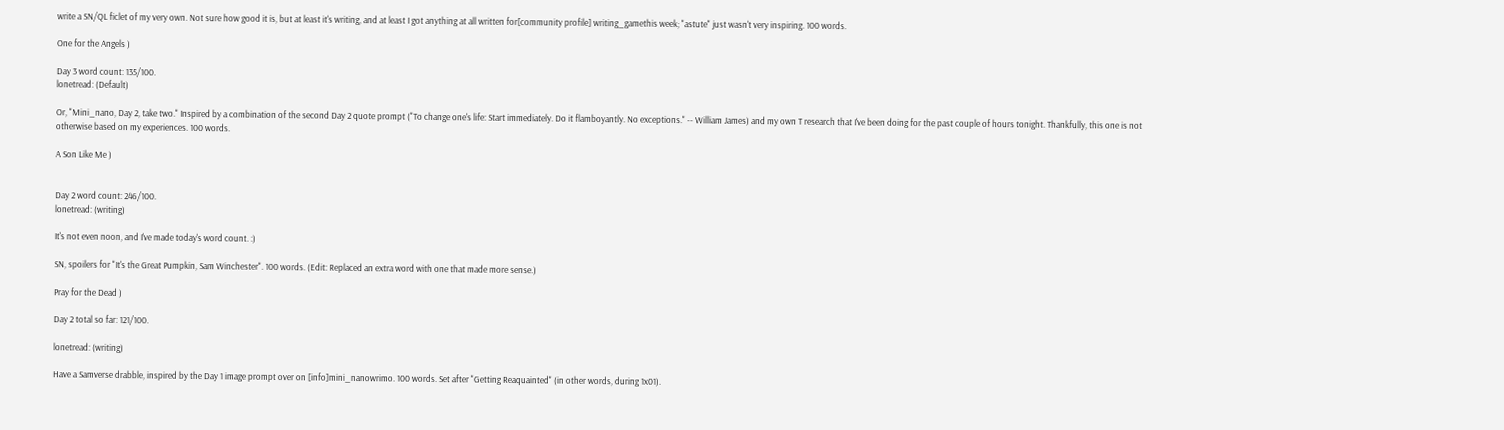write a SN/QL ficlet of my very own. Not sure how good it is, but at least it's writing, and at least I got anything at all written for[community profile] writing_gamethis week; "astute" just wasn't very inspiring. 100 words.

One for the Angels )

Day 3 word count: 135/100.
lonetread: (Default)

Or, "Mini_nano, Day 2, take two." Inspired by a combination of the second Day 2 quote prompt ("To change one's life: Start immediately. Do it flamboyantly. No exceptions." -- William James) and my own T research that I've been doing for the past couple of hours tonight. Thankfully, this one is not otherwise based on my experiences. 100 words.

A Son Like Me )


Day 2 word count: 246/100.
lonetread: (writing)

It's not even noon, and I've made today's word count. :)

SN, spoilers for "It's the Great Pumpkin, Sam Winchester". 100 words. (Edit: Replaced an extra word with one that made more sense.)

Pray for the Dead )

Day 2 total so far: 121/100.

lonetread: (writing)

Have a Samverse drabble, inspired by the Day 1 image prompt over on [info]mini_nanowrimo. 100 words. Set after "Getting Reaquainted" (in other words, during 1x01).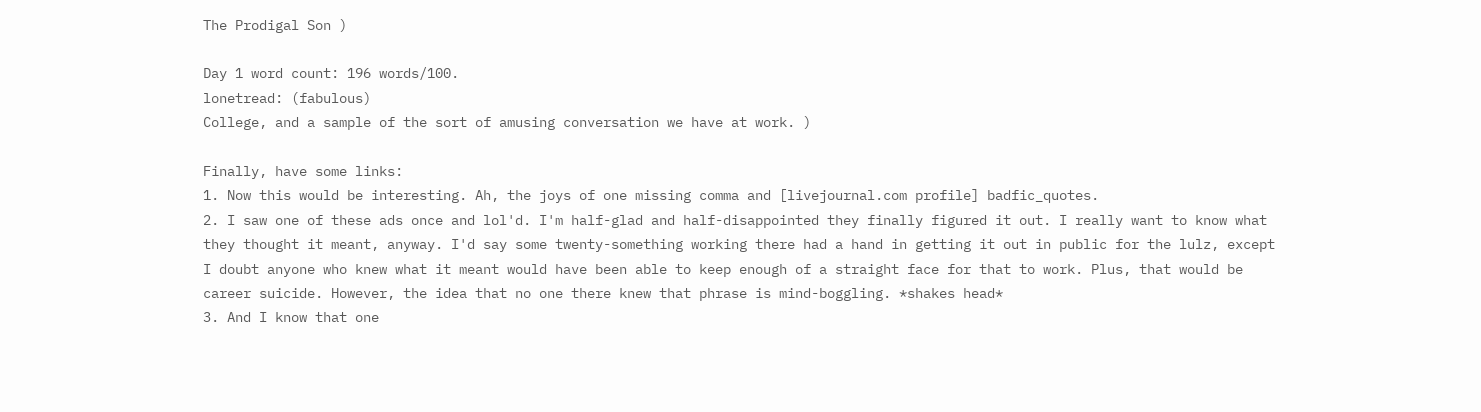The Prodigal Son )

Day 1 word count: 196 words/100.
lonetread: (fabulous)
College, and a sample of the sort of amusing conversation we have at work. )

Finally, have some links:
1. Now this would be interesting. Ah, the joys of one missing comma and [livejournal.com profile] badfic_quotes.
2. I saw one of these ads once and lol'd. I'm half-glad and half-disappointed they finally figured it out. I really want to know what they thought it meant, anyway. I'd say some twenty-something working there had a hand in getting it out in public for the lulz, except I doubt anyone who knew what it meant would have been able to keep enough of a straight face for that to work. Plus, that would be career suicide. However, the idea that no one there knew that phrase is mind-boggling. *shakes head*
3. And I know that one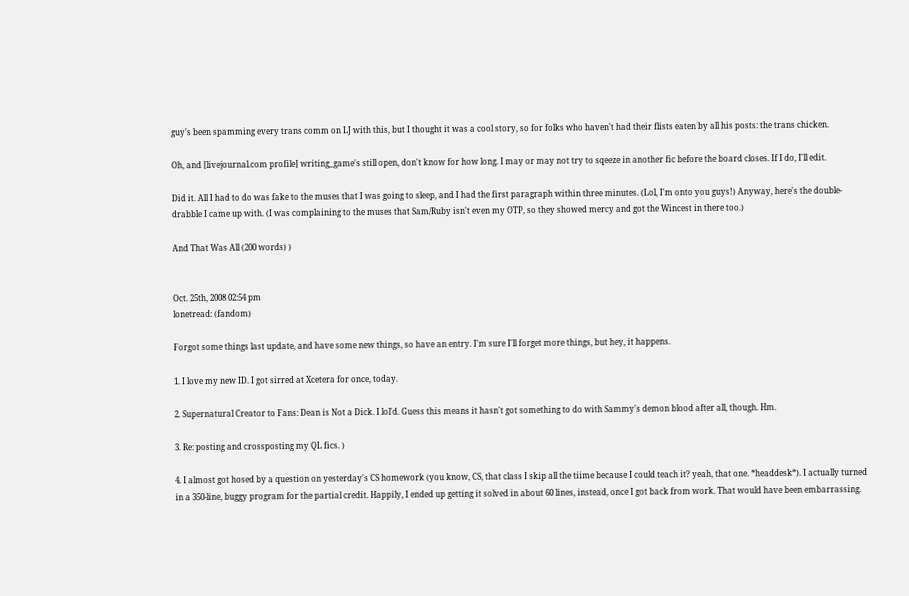guy's been spamming every trans comm on LJ with this, but I thought it was a cool story, so for folks who haven't had their flists eaten by all his posts: the trans chicken.

Oh, and [livejournal.com profile] writing_game's still open, don't know for how long. I may or may not try to sqeeze in another fic before the board closes. If I do, I'll edit.

Did it. All I had to do was fake to the muses that I was going to sleep, and I had the first paragraph within three minutes. (Lol, I'm onto you guys!) Anyway, here's the double-drabble I came up with. (I was complaining to the muses that Sam/Ruby isn't even my OTP, so they showed mercy and got the Wincest in there too.)

And That Was All (200 words) )


Oct. 25th, 2008 02:54 pm
lonetread: (fandom)

Forgot some things last update, and have some new things, so have an entry. I'm sure I'll forget more things, but hey, it happens.

1. I love my new ID. I got sirred at Xcetera for once, today.

2. Supernatural Creator to Fans: Dean is Not a Dick. I lol'd. Guess this means it hasn't got something to do with Sammy's demon blood after all, though. Hm.

3. Re: posting and crossposting my QL fics. )

4. I almost got hosed by a question on yesterday's CS homework (you know, CS, that class I skip all the tiime because I could teach it? yeah, that one. *headdesk*). I actually turned in a 350-line, buggy program for the partial credit. Happily, I ended up getting it solved in about 60 lines, instead, once I got back from work. That would have been embarrassing.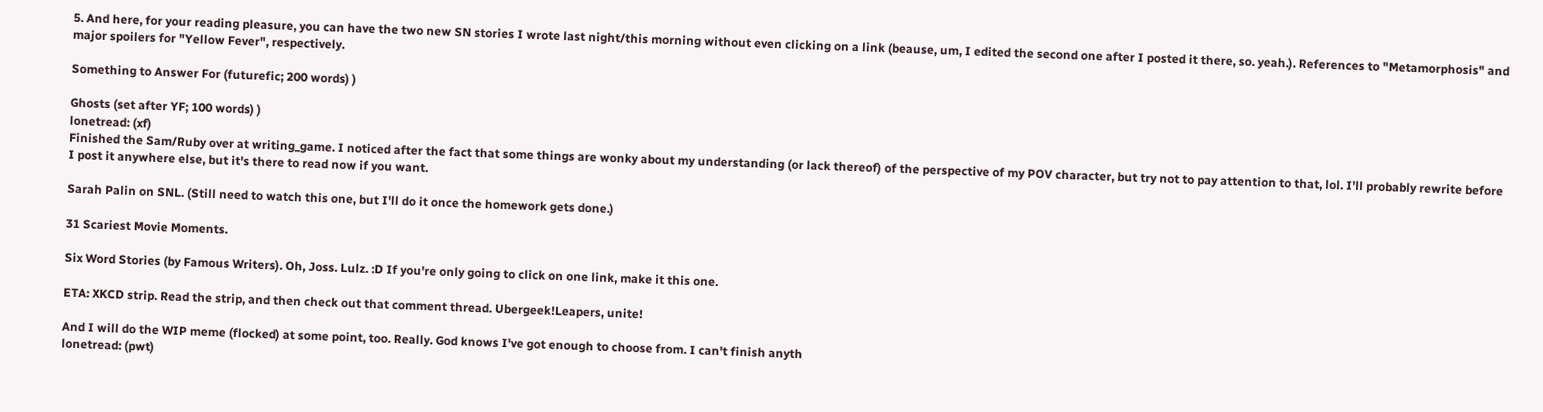5. And here, for your reading pleasure, you can have the two new SN stories I wrote last night/this morning without even clicking on a link (beause, um, I edited the second one after I posted it there, so. yeah.). References to "Metamorphosis" and major spoilers for "Yellow Fever", respectively.

Something to Answer For (futurefic; 200 words) )

Ghosts (set after YF; 100 words) )
lonetread: (xf)
Finished the Sam/Ruby over at writing_game. I noticed after the fact that some things are wonky about my understanding (or lack thereof) of the perspective of my POV character, but try not to pay attention to that, lol. I'll probably rewrite before I post it anywhere else, but it's there to read now if you want.

Sarah Palin on SNL. (Still need to watch this one, but I'll do it once the homework gets done.)

31 Scariest Movie Moments.

Six Word Stories (by Famous Writers). Oh, Joss. Lulz. :D If you're only going to click on one link, make it this one.

ETA: XKCD strip. Read the strip, and then check out that comment thread. Ubergeek!Leapers, unite!

And I will do the WIP meme (flocked) at some point, too. Really. God knows I've got enough to choose from. I can't finish anyth
lonetread: (pwt)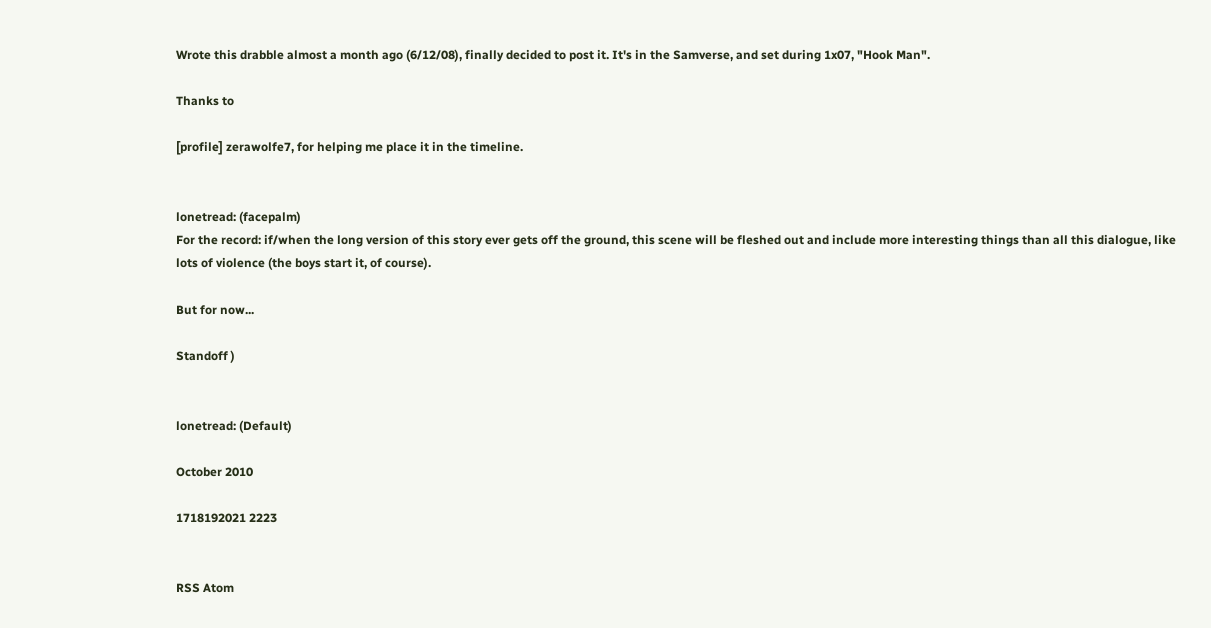Wrote this drabble almost a month ago (6/12/08), finally decided to post it. It's in the Samverse, and set during 1x07, "Hook Man".

Thanks to

[profile] zerawolfe7, for helping me place it in the timeline.


lonetread: (facepalm)
For the record: if/when the long version of this story ever gets off the ground, this scene will be fleshed out and include more interesting things than all this dialogue, like lots of violence (the boys start it, of course).

But for now...

Standoff )


lonetread: (Default)

October 2010

1718192021 2223


RSS Atom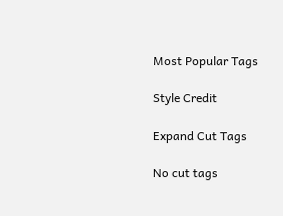Most Popular Tags

Style Credit

Expand Cut Tags

No cut tags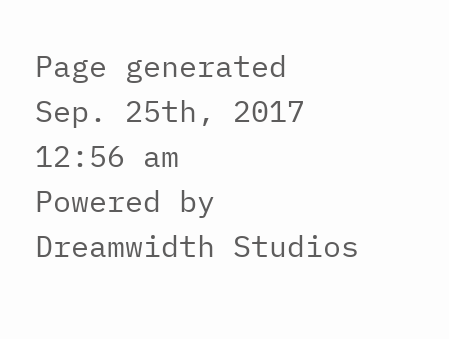Page generated Sep. 25th, 2017 12:56 am
Powered by Dreamwidth Studios